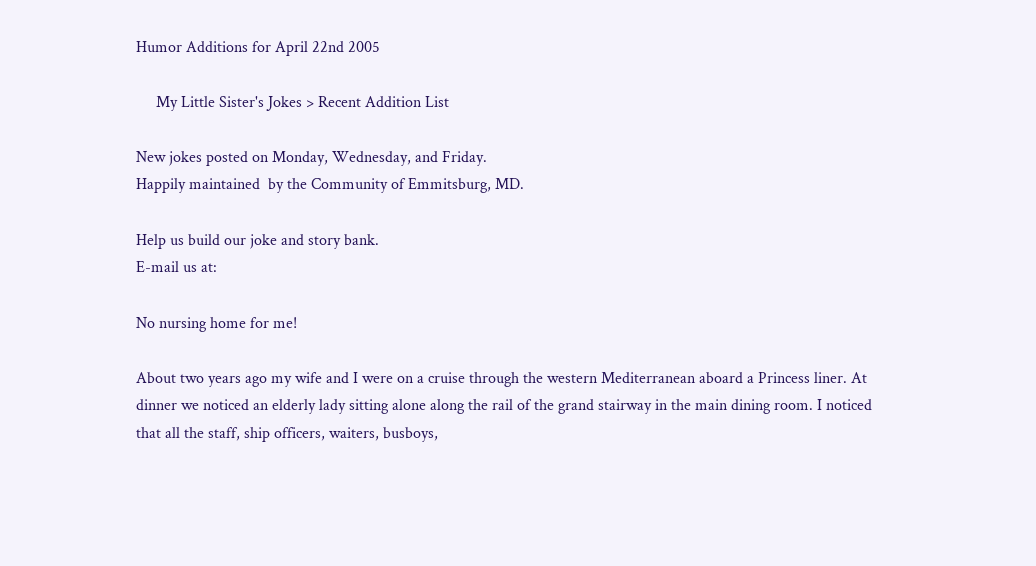Humor Additions for April 22nd 2005

     My Little Sister's Jokes > Recent Addition List

New jokes posted on Monday, Wednesday, and Friday.
Happily maintained  by the Community of Emmitsburg, MD.

Help us build our joke and story bank.
E-mail us at:

No nursing home for me!

About two years ago my wife and I were on a cruise through the western Mediterranean aboard a Princess liner. At dinner we noticed an elderly lady sitting alone along the rail of the grand stairway in the main dining room. I noticed that all the staff, ship officers, waiters, busboys,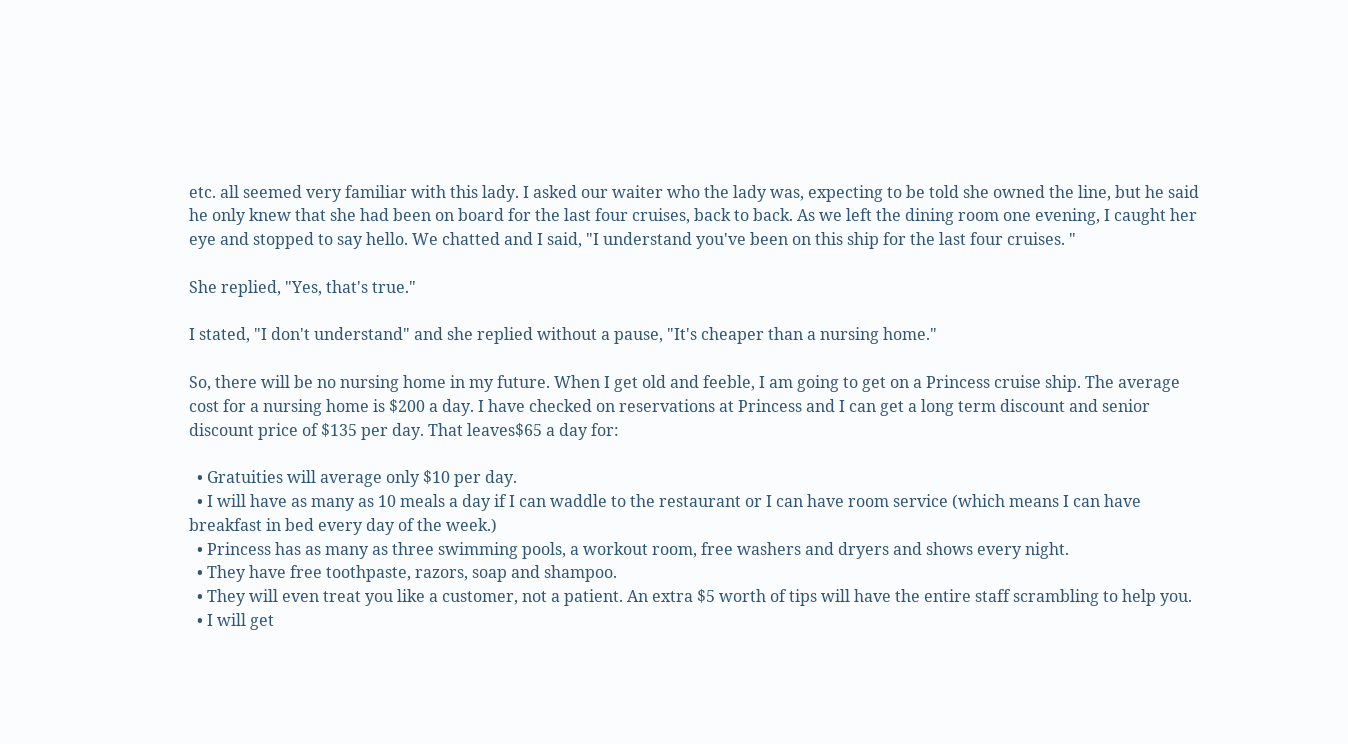etc. all seemed very familiar with this lady. I asked our waiter who the lady was, expecting to be told she owned the line, but he said he only knew that she had been on board for the last four cruises, back to back. As we left the dining room one evening, I caught her eye and stopped to say hello. We chatted and I said, "I understand you've been on this ship for the last four cruises. "

She replied, "Yes, that's true."

I stated, "I don't understand" and she replied without a pause, "It's cheaper than a nursing home."

So, there will be no nursing home in my future. When I get old and feeble, I am going to get on a Princess cruise ship. The average cost for a nursing home is $200 a day. I have checked on reservations at Princess and I can get a long term discount and senior discount price of $135 per day. That leaves$65 a day for:

  • Gratuities will average only $10 per day.
  • I will have as many as 10 meals a day if I can waddle to the restaurant or I can have room service (which means I can have breakfast in bed every day of the week.)
  • Princess has as many as three swimming pools, a workout room, free washers and dryers and shows every night.
  • They have free toothpaste, razors, soap and shampoo.
  • They will even treat you like a customer, not a patient. An extra $5 worth of tips will have the entire staff scrambling to help you.
  • I will get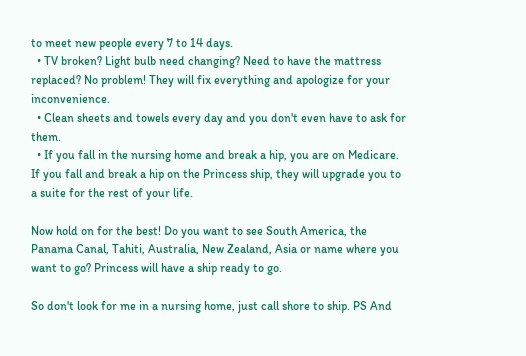to meet new people every 7 to 14 days.
  • TV broken? Light bulb need changing? Need to have the mattress replaced? No problem! They will fix everything and apologize for your inconvenience.
  • Clean sheets and towels every day and you don't even have to ask for them.
  • If you fall in the nursing home and break a hip, you are on Medicare. If you fall and break a hip on the Princess ship, they will upgrade you to a suite for the rest of your life.

Now hold on for the best! Do you want to see South America, the Panama Canal, Tahiti, Australia, New Zealand, Asia or name where you want to go? Princess will have a ship ready to go.

So don't look for me in a nursing home, just call shore to ship. PS And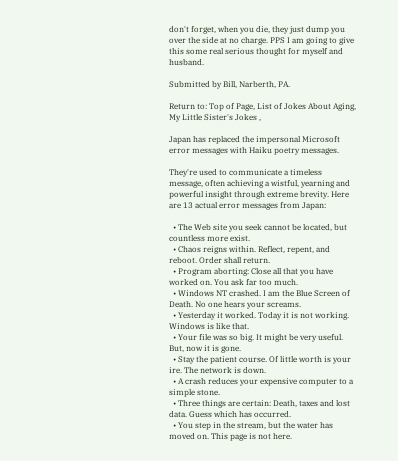don't forget, when you die, they just dump you over the side at no charge. PPS I am going to give this some real serious thought for myself and husband.

Submitted by Bill, Narberth, PA.

Return to: Top of Page, List of Jokes About Aging, My Little Sister's Jokes ,

Japan has replaced the impersonal Microsoft error messages with Haiku poetry messages.

They're used to communicate a timeless message, often achieving a wistful, yearning and powerful insight through extreme brevity. Here are 13 actual error messages from Japan:

  • The Web site you seek cannot be located, but countless more exist.
  • Chaos reigns within. Reflect, repent, and reboot. Order shall return.
  • Program aborting: Close all that you have worked on. You ask far too much.
  • Windows NT crashed. I am the Blue Screen of Death. No one hears your screams.
  • Yesterday it worked. Today it is not working. Windows is like that.
  • Your file was so big. It might be very useful. But, now it is gone.
  • Stay the patient course. Of little worth is your ire. The network is down.
  • A crash reduces your expensive computer to a simple stone.
  • Three things are certain: Death, taxes and lost data. Guess which has occurred.
  • You step in the stream, but the water has moved on. This page is not here.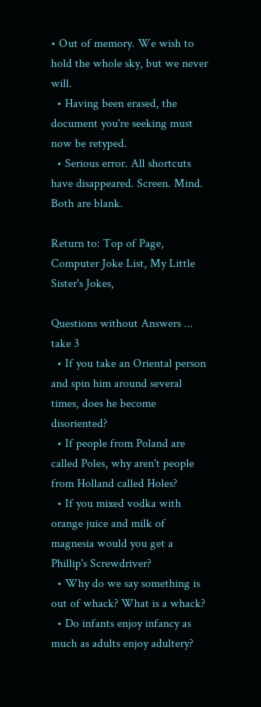• Out of memory. We wish to hold the whole sky, but we never will.
  • Having been erased, the document you're seeking must now be retyped.
  • Serious error. All shortcuts have disappeared. Screen. Mind. Both are blank.

Return to: Top of Page, Computer Joke List, My Little Sister's Jokes,

Questions without Answers ... take 3
  • If you take an Oriental person and spin him around several times, does he become disoriented?
  • If people from Poland are called Poles, why aren't people from Holland called Holes?
  • If you mixed vodka with orange juice and milk of magnesia would you get a Phillip's Screwdriver?
  • Why do we say something is out of whack? What is a whack?
  • Do infants enjoy infancy as much as adults enjoy adultery?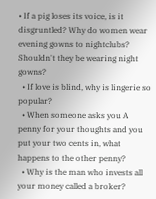• If a pig loses its voice, is it disgruntled? Why do women wear evening gowns to nightclubs? Shouldn't they be wearing night gowns?
  • If love is blind, why is lingerie so popular?
  • When someone asks you A penny for your thoughts and you put your two cents in, what happens to the other penny?
  • Why is the man who invests all your money called a broker?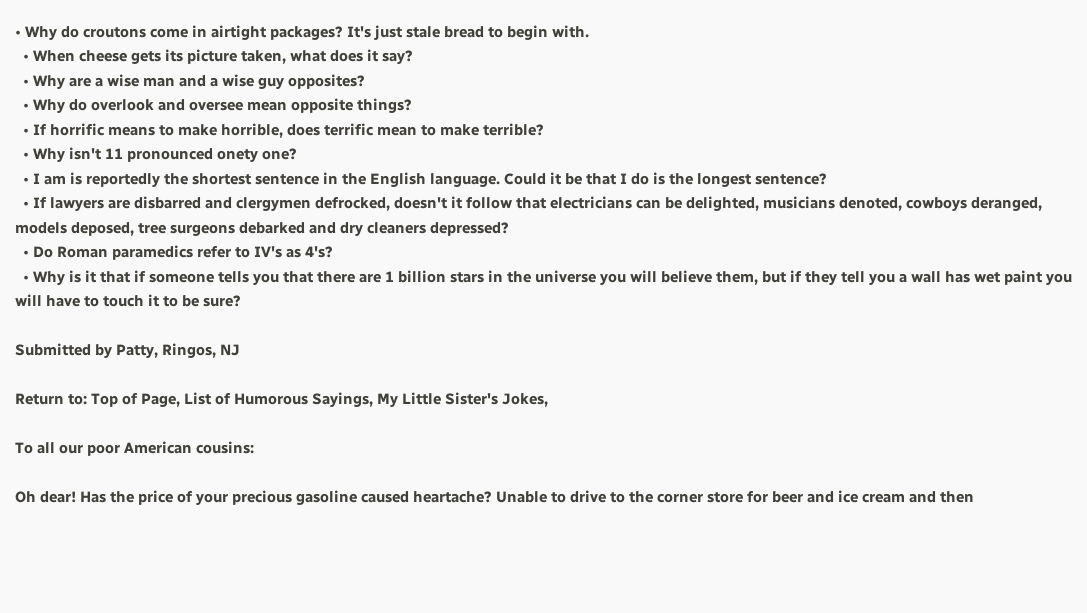• Why do croutons come in airtight packages? It's just stale bread to begin with.
  • When cheese gets its picture taken, what does it say?
  • Why are a wise man and a wise guy opposites?
  • Why do overlook and oversee mean opposite things?
  • If horrific means to make horrible, does terrific mean to make terrible?
  • Why isn't 11 pronounced onety one?
  • I am is reportedly the shortest sentence in the English language. Could it be that I do is the longest sentence?
  • If lawyers are disbarred and clergymen defrocked, doesn't it follow that electricians can be delighted, musicians denoted, cowboys deranged, models deposed, tree surgeons debarked and dry cleaners depressed?
  • Do Roman paramedics refer to IV's as 4's?
  • Why is it that if someone tells you that there are 1 billion stars in the universe you will believe them, but if they tell you a wall has wet paint you will have to touch it to be sure?

Submitted by Patty, Ringos, NJ

Return to: Top of Page, List of Humorous Sayings, My Little Sister's Jokes,

To all our poor American cousins:

Oh dear! Has the price of your precious gasoline caused heartache? Unable to drive to the corner store for beer and ice cream and then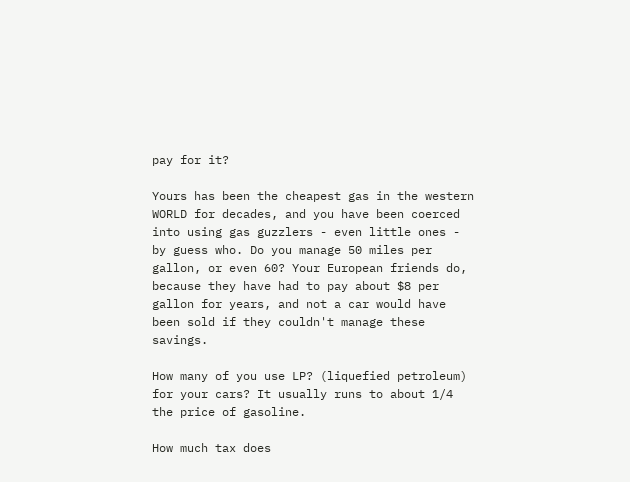pay for it?

Yours has been the cheapest gas in the western WORLD for decades, and you have been coerced into using gas guzzlers - even little ones - by guess who. Do you manage 50 miles per gallon, or even 60? Your European friends do, because they have had to pay about $8 per gallon for years, and not a car would have been sold if they couldn't manage these savings.

How many of you use LP? (liquefied petroleum) for your cars? It usually runs to about 1/4 the price of gasoline.

How much tax does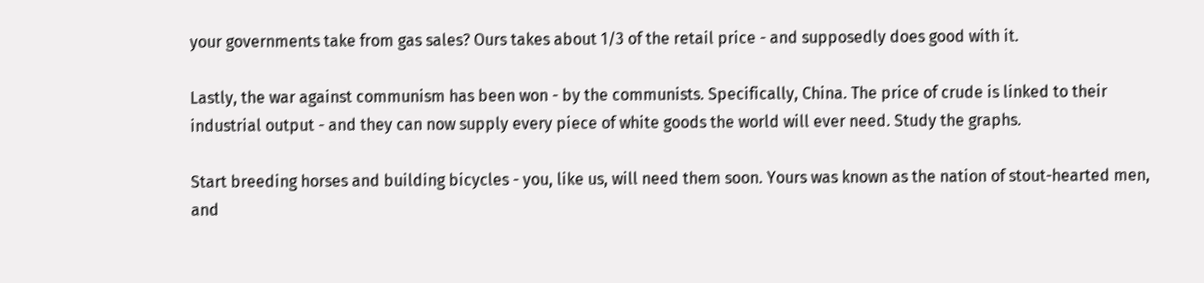your governments take from gas sales? Ours takes about 1/3 of the retail price - and supposedly does good with it.

Lastly, the war against communism has been won - by the communists. Specifically, China. The price of crude is linked to their industrial output - and they can now supply every piece of white goods the world will ever need. Study the graphs.

Start breeding horses and building bicycles - you, like us, will need them soon. Yours was known as the nation of stout-hearted men, and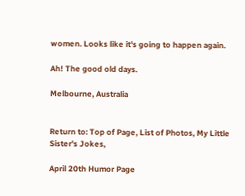women. Looks like it's going to happen again.

Ah! The good old days.

Melbourne, Australia


Return to: Top of Page, List of Photos, My Little Sister's Jokes,

April 20th Humor Page